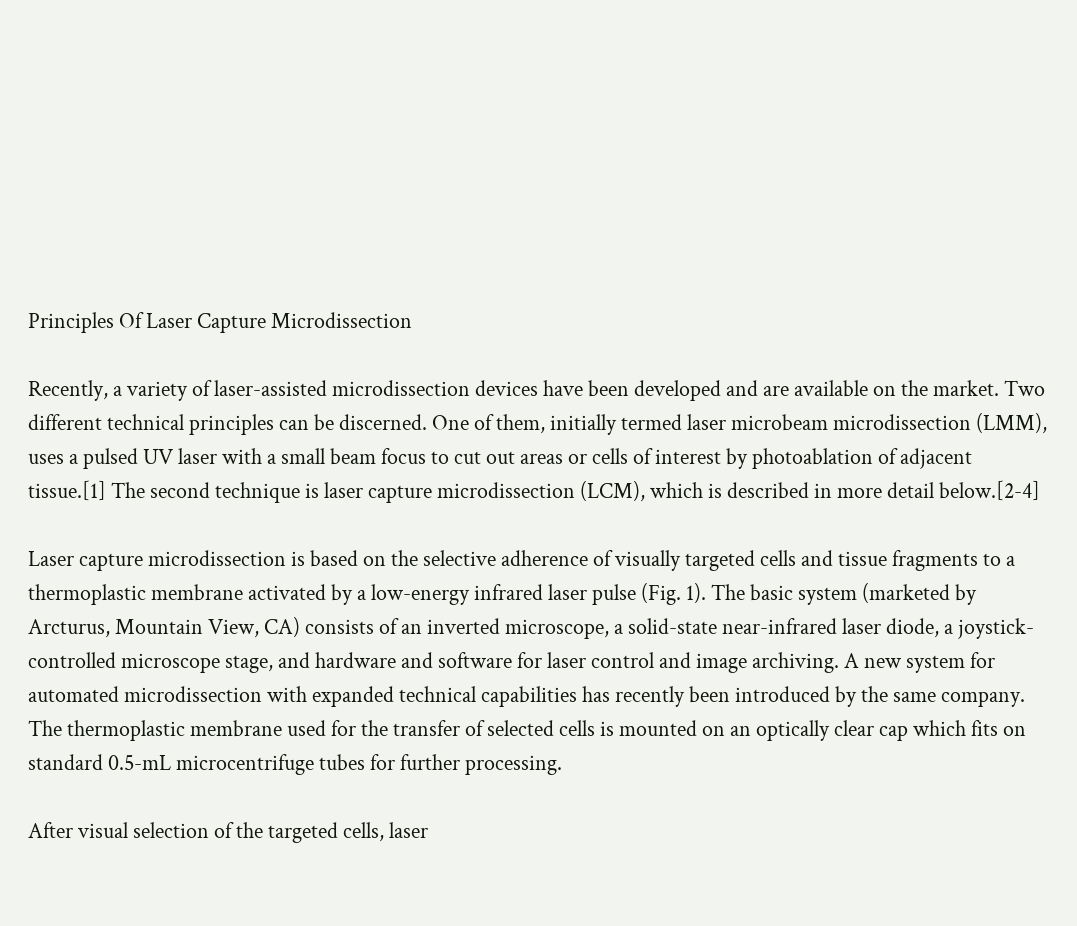Principles Of Laser Capture Microdissection

Recently, a variety of laser-assisted microdissection devices have been developed and are available on the market. Two different technical principles can be discerned. One of them, initially termed laser microbeam microdissection (LMM), uses a pulsed UV laser with a small beam focus to cut out areas or cells of interest by photoablation of adjacent tissue.[1] The second technique is laser capture microdissection (LCM), which is described in more detail below.[2-4]

Laser capture microdissection is based on the selective adherence of visually targeted cells and tissue fragments to a thermoplastic membrane activated by a low-energy infrared laser pulse (Fig. 1). The basic system (marketed by Arcturus, Mountain View, CA) consists of an inverted microscope, a solid-state near-infrared laser diode, a joystick-controlled microscope stage, and hardware and software for laser control and image archiving. A new system for automated microdissection with expanded technical capabilities has recently been introduced by the same company. The thermoplastic membrane used for the transfer of selected cells is mounted on an optically clear cap which fits on standard 0.5-mL microcentrifuge tubes for further processing.

After visual selection of the targeted cells, laser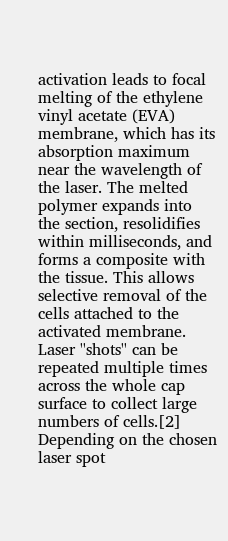activation leads to focal melting of the ethylene vinyl acetate (EVA) membrane, which has its absorption maximum near the wavelength of the laser. The melted polymer expands into the section, resolidifies within milliseconds, and forms a composite with the tissue. This allows selective removal of the cells attached to the activated membrane. Laser ''shots'' can be repeated multiple times across the whole cap surface to collect large numbers of cells.[2] Depending on the chosen laser spot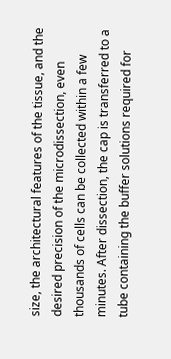size, the architectural features of the tissue, and the desired precision of the microdissection, even thousands of cells can be collected within a few minutes. After dissection, the cap is transferred to a tube containing the buffer solutions required for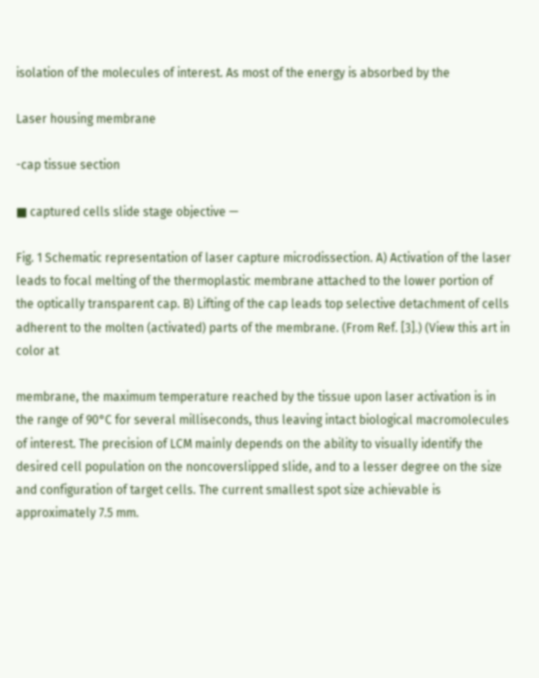isolation of the molecules of interest. As most of the energy is absorbed by the

Laser housing membrane

-cap tissue section

■ captured cells slide stage objective —

Fig. 1 Schematic representation of laser capture microdissection. A) Activation of the laser leads to focal melting of the thermoplastic membrane attached to the lower portion of the optically transparent cap. B) Lifting of the cap leads top selective detachment of cells adherent to the molten (activated) parts of the membrane. (From Ref. [3].) (View this art in color at

membrane, the maximum temperature reached by the tissue upon laser activation is in the range of 90°C for several milliseconds, thus leaving intact biological macromolecules of interest. The precision of LCM mainly depends on the ability to visually identify the desired cell population on the noncoverslipped slide, and to a lesser degree on the size and configuration of target cells. The current smallest spot size achievable is approximately 7.5 mm.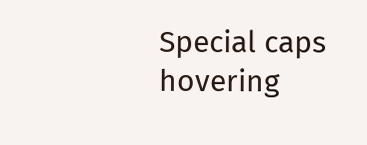Special caps hovering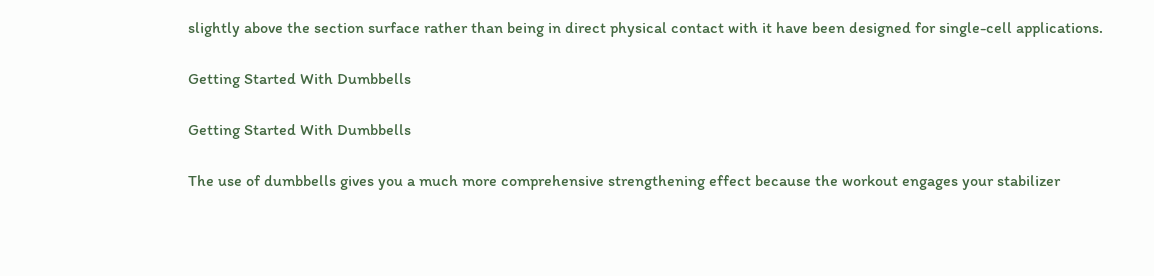slightly above the section surface rather than being in direct physical contact with it have been designed for single-cell applications.

Getting Started With Dumbbells

Getting Started With Dumbbells

The use of dumbbells gives you a much more comprehensive strengthening effect because the workout engages your stabilizer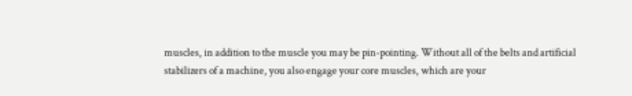muscles, in addition to the muscle you may be pin-pointing. Without all of the belts and artificial stabilizers of a machine, you also engage your core muscles, which are your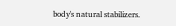body's natural stabilizers.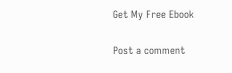Get My Free Ebook

Post a comment